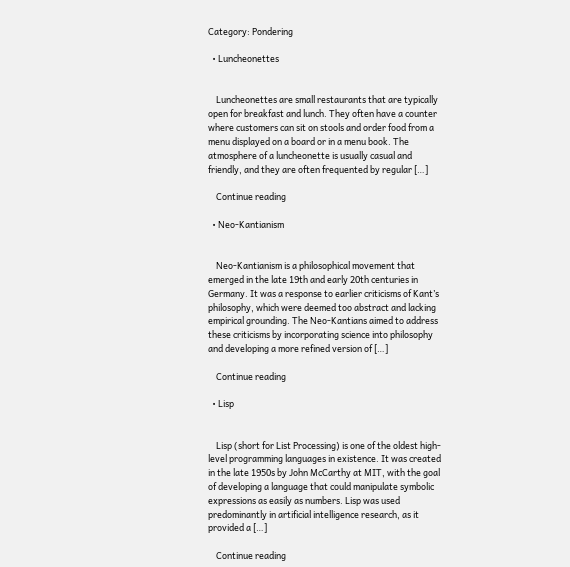Category: Pondering

  • Luncheonettes


    Luncheonettes are small restaurants that are typically open for breakfast and lunch. They often have a counter where customers can sit on stools and order food from a menu displayed on a board or in a menu book. The atmosphere of a luncheonette is usually casual and friendly, and they are often frequented by regular […]

    Continue reading

  • Neo-Kantianism


    Neo-Kantianism is a philosophical movement that emerged in the late 19th and early 20th centuries in Germany. It was a response to earlier criticisms of Kant’s philosophy, which were deemed too abstract and lacking empirical grounding. The Neo-Kantians aimed to address these criticisms by incorporating science into philosophy and developing a more refined version of […]

    Continue reading

  • Lisp


    Lisp (short for List Processing) is one of the oldest high-level programming languages in existence. It was created in the late 1950s by John McCarthy at MIT, with the goal of developing a language that could manipulate symbolic expressions as easily as numbers. Lisp was used predominantly in artificial intelligence research, as it provided a […]

    Continue reading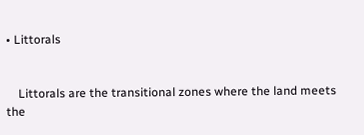• Littorals


    Littorals are the transitional zones where the land meets the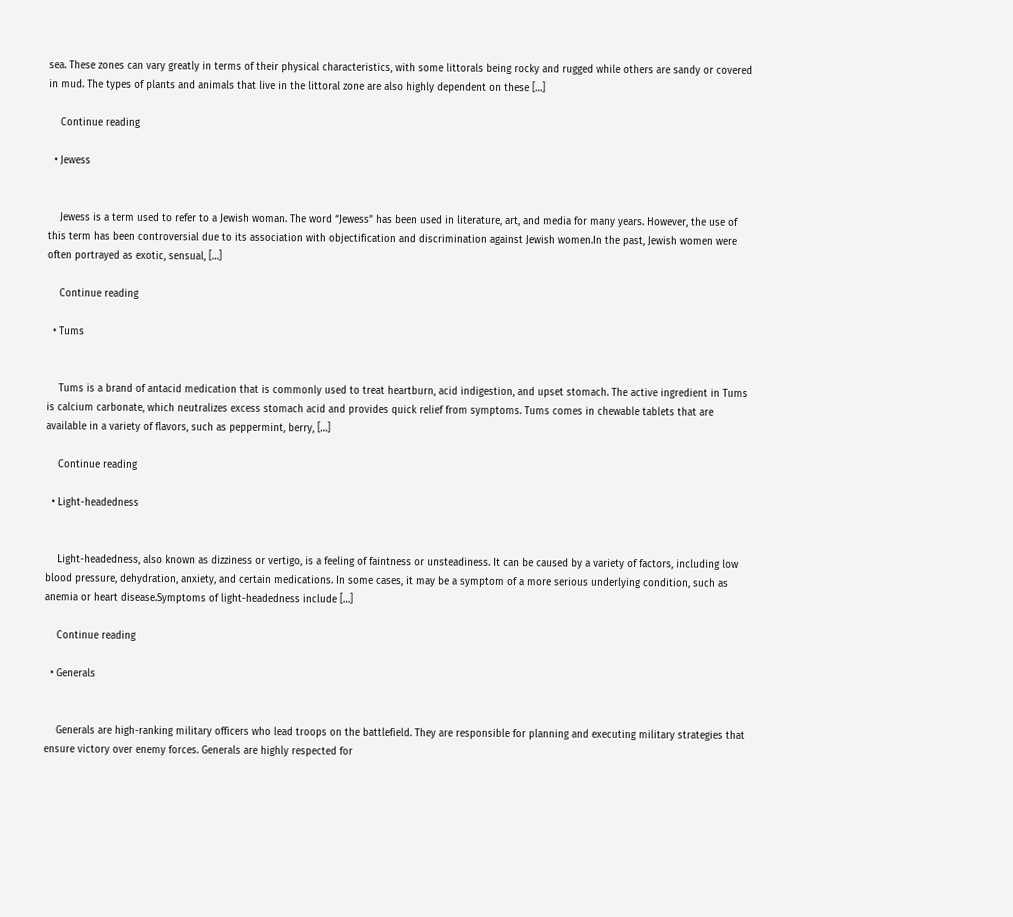sea. These zones can vary greatly in terms of their physical characteristics, with some littorals being rocky and rugged while others are sandy or covered in mud. The types of plants and animals that live in the littoral zone are also highly dependent on these […]

    Continue reading

  • Jewess


    Jewess is a term used to refer to a Jewish woman. The word “Jewess” has been used in literature, art, and media for many years. However, the use of this term has been controversial due to its association with objectification and discrimination against Jewish women.In the past, Jewish women were often portrayed as exotic, sensual, […]

    Continue reading

  • Tums


    Tums is a brand of antacid medication that is commonly used to treat heartburn, acid indigestion, and upset stomach. The active ingredient in Tums is calcium carbonate, which neutralizes excess stomach acid and provides quick relief from symptoms. Tums comes in chewable tablets that are available in a variety of flavors, such as peppermint, berry, […]

    Continue reading

  • Light-headedness


    Light-headedness, also known as dizziness or vertigo, is a feeling of faintness or unsteadiness. It can be caused by a variety of factors, including low blood pressure, dehydration, anxiety, and certain medications. In some cases, it may be a symptom of a more serious underlying condition, such as anemia or heart disease.Symptoms of light-headedness include […]

    Continue reading

  • Generals


    Generals are high-ranking military officers who lead troops on the battlefield. They are responsible for planning and executing military strategies that ensure victory over enemy forces. Generals are highly respected for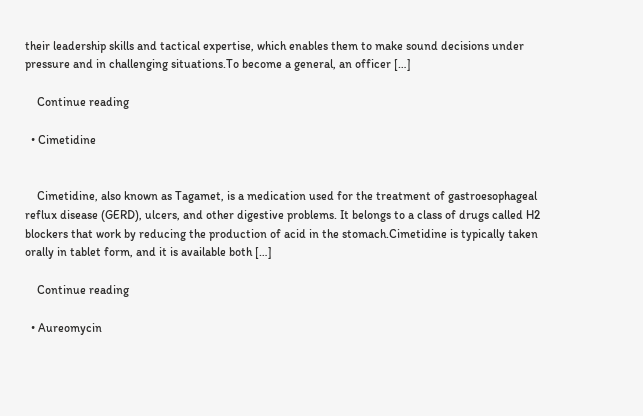their leadership skills and tactical expertise, which enables them to make sound decisions under pressure and in challenging situations.To become a general, an officer […]

    Continue reading

  • Cimetidine


    Cimetidine, also known as Tagamet, is a medication used for the treatment of gastroesophageal reflux disease (GERD), ulcers, and other digestive problems. It belongs to a class of drugs called H2 blockers that work by reducing the production of acid in the stomach.Cimetidine is typically taken orally in tablet form, and it is available both […]

    Continue reading

  • Aureomycin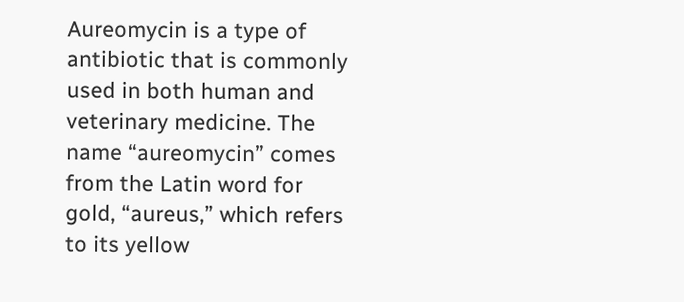Aureomycin is a type of antibiotic that is commonly used in both human and veterinary medicine. The name “aureomycin” comes from the Latin word for gold, “aureus,” which refers to its yellow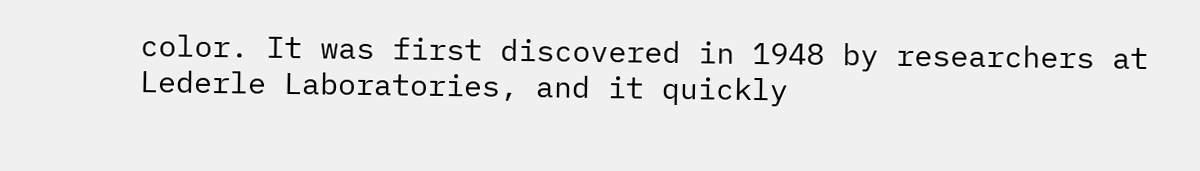color. It was first discovered in 1948 by researchers at Lederle Laboratories, and it quickly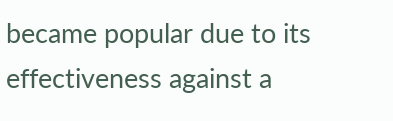became popular due to its effectiveness against a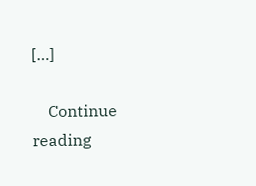[…]

    Continue reading